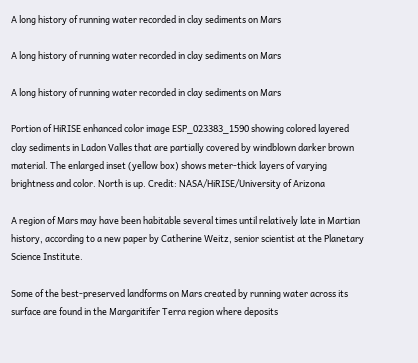A long history of running water recorded in clay sediments on Mars

A long history of running water recorded in clay sediments on Mars

A long history of running water recorded in clay sediments on Mars

Portion of HiRISE enhanced color image ESP_023383_1590 showing colored layered clay sediments in Ladon Valles that are partially covered by windblown darker brown material. The enlarged inset (yellow box) shows meter-thick layers of varying brightness and color. North is up. Credit: NASA/HiRISE/University of Arizona

A region of Mars may have been habitable several times until relatively late in Martian history, according to a new paper by Catherine Weitz, senior scientist at the Planetary Science Institute.

Some of the best-preserved landforms on Mars created by running water across its surface are found in the Margaritifer Terra region where deposits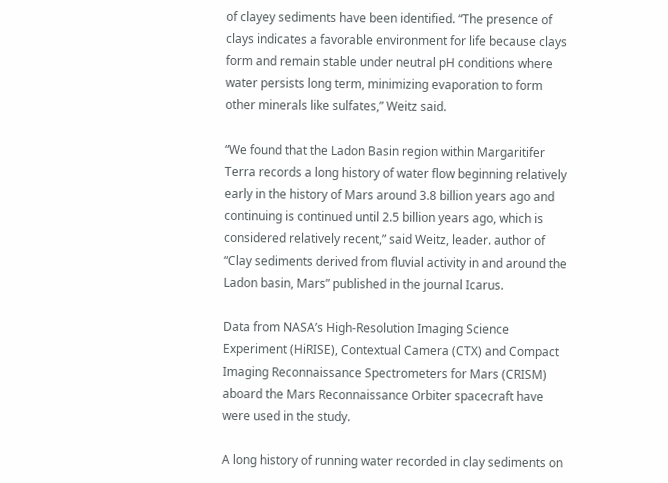of clayey sediments have been identified. “The presence of clays indicates a favorable environment for life because clays form and remain stable under neutral pH conditions where water persists long term, minimizing evaporation to form other minerals like sulfates,” Weitz said.

“We found that the Ladon Basin region within Margaritifer Terra records a long history of water flow beginning relatively early in the history of Mars around 3.8 billion years ago and continuing is continued until 2.5 billion years ago, which is considered relatively recent,” said Weitz, leader. author of “Clay sediments derived from fluvial activity in and around the Ladon basin, Mars” published in the journal Icarus.

Data from NASA’s High-Resolution Imaging Science Experiment (HiRISE), Contextual Camera (CTX) and Compact Imaging Reconnaissance Spectrometers for Mars (CRISM) aboard the Mars Reconnaissance Orbiter spacecraft have were used in the study.

A long history of running water recorded in clay sediments on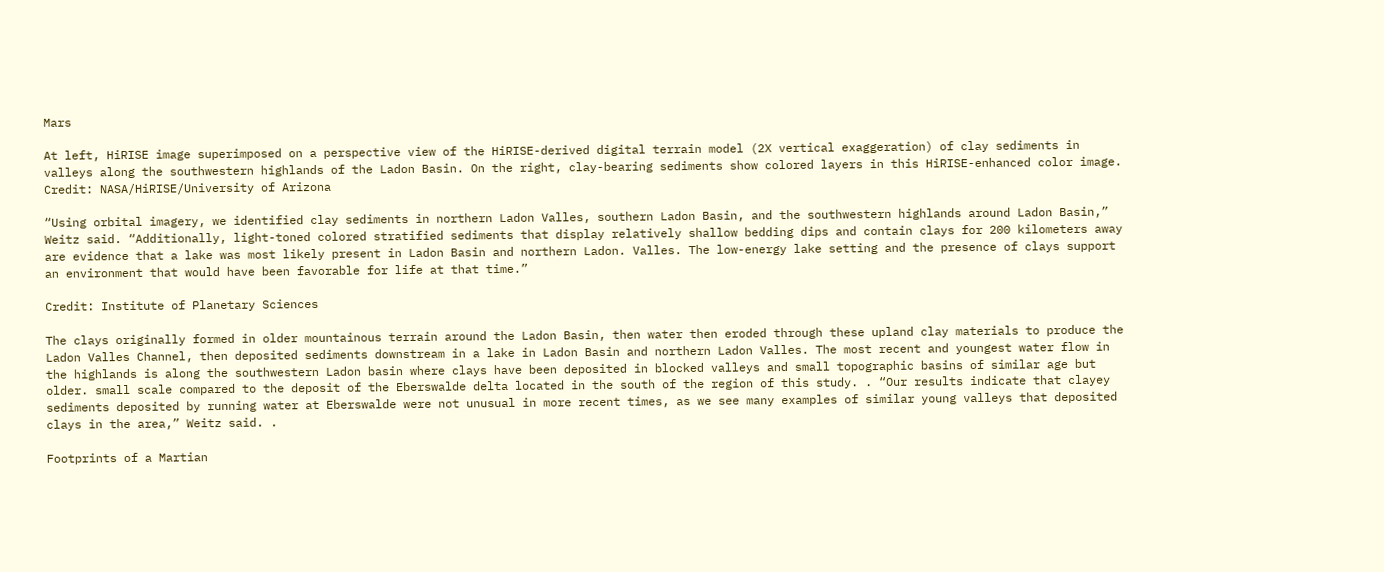Mars

At left, HiRISE image superimposed on a perspective view of the HiRISE-derived digital terrain model (2X vertical exaggeration) of clay sediments in valleys along the southwestern highlands of the Ladon Basin. On the right, clay-bearing sediments show colored layers in this HiRISE-enhanced color image. Credit: NASA/HiRISE/University of Arizona

“Using orbital imagery, we identified clay sediments in northern Ladon Valles, southern Ladon Basin, and the southwestern highlands around Ladon Basin,” Weitz said. “Additionally, light-toned colored stratified sediments that display relatively shallow bedding dips and contain clays for 200 kilometers away are evidence that a lake was most likely present in Ladon Basin and northern Ladon. Valles. The low-energy lake setting and the presence of clays support an environment that would have been favorable for life at that time.”

Credit: Institute of Planetary Sciences

The clays originally formed in older mountainous terrain around the Ladon Basin, then water then eroded through these upland clay materials to produce the Ladon Valles Channel, then deposited sediments downstream in a lake in Ladon Basin and northern Ladon Valles. The most recent and youngest water flow in the highlands is along the southwestern Ladon basin where clays have been deposited in blocked valleys and small topographic basins of similar age but older. small scale compared to the deposit of the Eberswalde delta located in the south of the region of this study. . “Our results indicate that clayey sediments deposited by running water at Eberswalde were not unusual in more recent times, as we see many examples of similar young valleys that deposited clays in the area,” Weitz said. .

Footprints of a Martian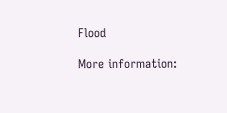Flood

More information: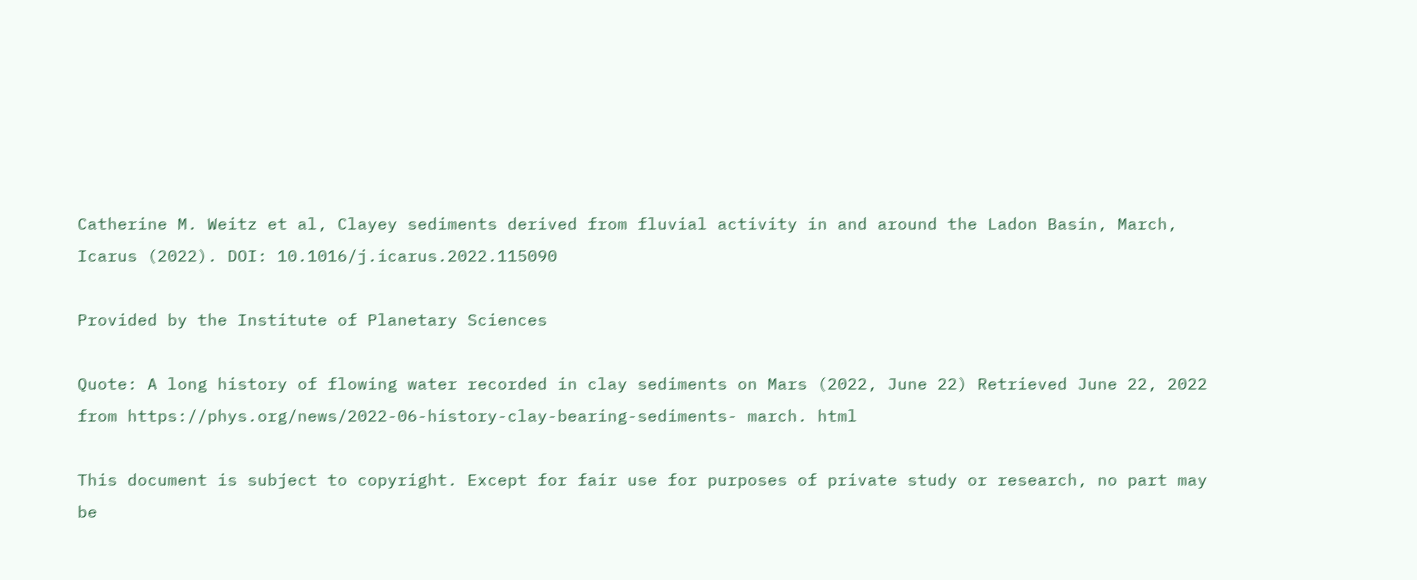Catherine M. Weitz et al, Clayey sediments derived from fluvial activity in and around the Ladon Basin, March, Icarus (2022). DOI: 10.1016/j.icarus.2022.115090

Provided by the Institute of Planetary Sciences

Quote: A long history of flowing water recorded in clay sediments on Mars (2022, June 22) Retrieved June 22, 2022 from https://phys.org/news/2022-06-history-clay-bearing-sediments- march. html

This document is subject to copyright. Except for fair use for purposes of private study or research, no part may be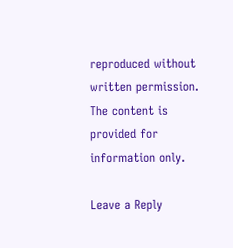reproduced without written permission. The content is provided for information only.

Leave a Reply